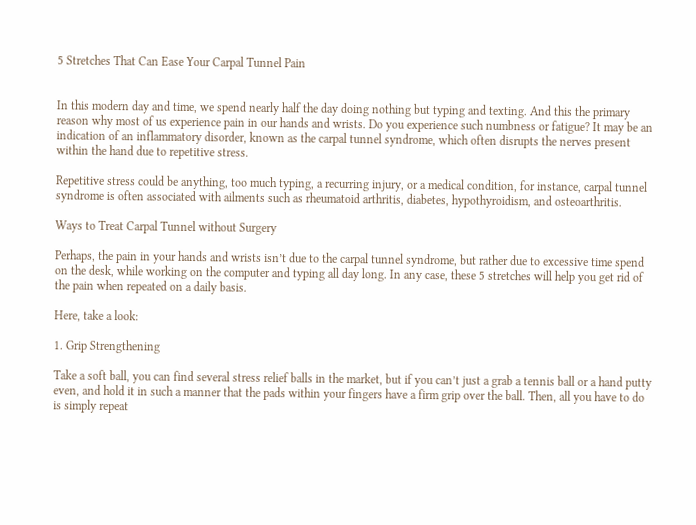5 Stretches That Can Ease Your Carpal Tunnel Pain


In this modern day and time, we spend nearly half the day doing nothing but typing and texting. And this the primary reason why most of us experience pain in our hands and wrists. Do you experience such numbness or fatigue? It may be an indication of an inflammatory disorder, known as the carpal tunnel syndrome, which often disrupts the nerves present within the hand due to repetitive stress.

Repetitive stress could be anything, too much typing, a recurring injury, or a medical condition, for instance, carpal tunnel syndrome is often associated with ailments such as rheumatoid arthritis, diabetes, hypothyroidism, and osteoarthritis.

Ways to Treat Carpal Tunnel without Surgery

Perhaps, the pain in your hands and wrists isn’t due to the carpal tunnel syndrome, but rather due to excessive time spend on the desk, while working on the computer and typing all day long. In any case, these 5 stretches will help you get rid of the pain when repeated on a daily basis.

Here, take a look:

1. Grip Strengthening

Take a soft ball, you can find several stress relief balls in the market, but if you can’t just a grab a tennis ball or a hand putty even, and hold it in such a manner that the pads within your fingers have a firm grip over the ball. Then, all you have to do is simply repeat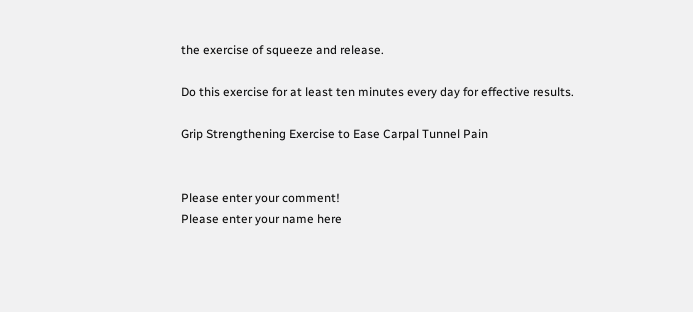the exercise of squeeze and release.

Do this exercise for at least ten minutes every day for effective results.

Grip Strengthening Exercise to Ease Carpal Tunnel Pain


Please enter your comment!
Please enter your name here